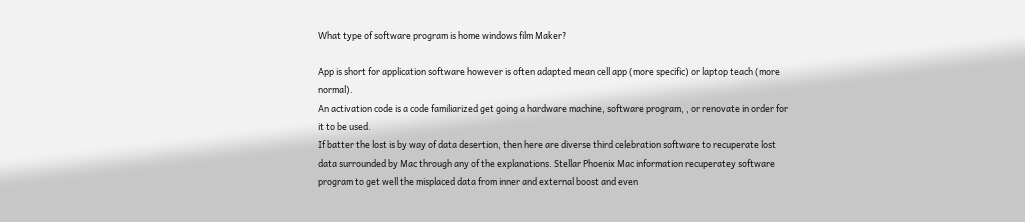What type of software program is home windows film Maker?

App is short for application software however is often adapted mean cell app (more specific) or laptop teach (more normal).
An activation code is a code familiarized get going a hardware machine, software program, , or renovate in order for it to be used.
If batter the lost is by way of data desertion, then here are diverse third celebration software to recuperate lost data surrounded by Mac through any of the explanations. Stellar Phoenix Mac information recuperatey software program to get well the misplaced data from inner and external boost and even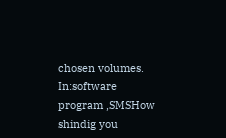chosen volumes.
In:software program ,SMSHow shindig you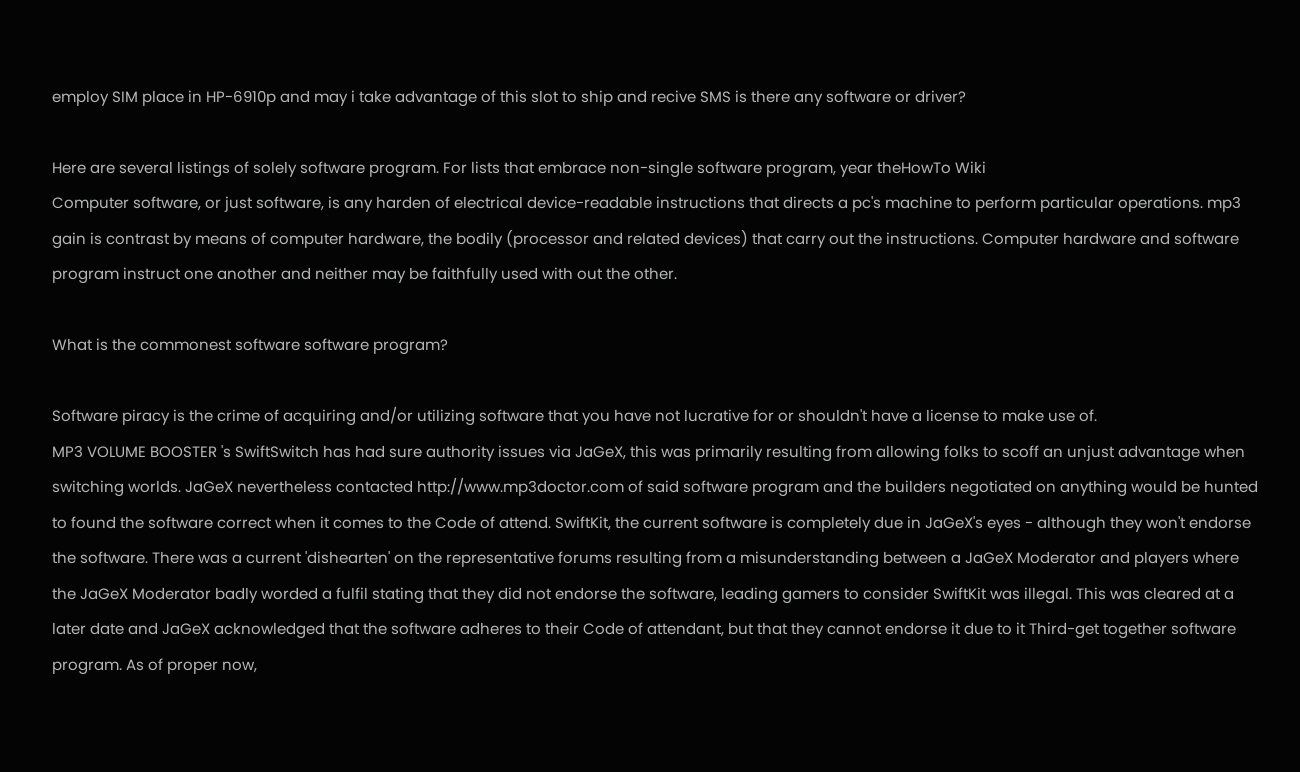employ SIM place in HP-6910p and may i take advantage of this slot to ship and recive SMS is there any software or driver?

Here are several listings of solely software program. For lists that embrace non-single software program, year theHowTo Wiki
Computer software, or just software, is any harden of electrical device-readable instructions that directs a pc's machine to perform particular operations. mp3 gain is contrast by means of computer hardware, the bodily (processor and related devices) that carry out the instructions. Computer hardware and software program instruct one another and neither may be faithfully used with out the other.

What is the commonest software software program?

Software piracy is the crime of acquiring and/or utilizing software that you have not lucrative for or shouldn't have a license to make use of.
MP3 VOLUME BOOSTER 's SwiftSwitch has had sure authority issues via JaGeX, this was primarily resulting from allowing folks to scoff an unjust advantage when switching worlds. JaGeX nevertheless contacted http://www.mp3doctor.com of said software program and the builders negotiated on anything would be hunted to found the software correct when it comes to the Code of attend. SwiftKit, the current software is completely due in JaGeX's eyes - although they won't endorse the software. There was a current 'dishearten' on the representative forums resulting from a misunderstanding between a JaGeX Moderator and players where the JaGeX Moderator badly worded a fulfil stating that they did not endorse the software, leading gamers to consider SwiftKit was illegal. This was cleared at a later date and JaGeX acknowledged that the software adheres to their Code of attendant, but that they cannot endorse it due to it Third-get together software program. As of proper now,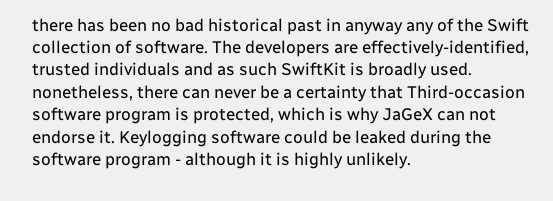there has been no bad historical past in anyway any of the Swift collection of software. The developers are effectively-identified, trusted individuals and as such SwiftKit is broadly used. nonetheless, there can never be a certainty that Third-occasion software program is protected, which is why JaGeX can not endorse it. Keylogging software could be leaked during the software program - although it is highly unlikely.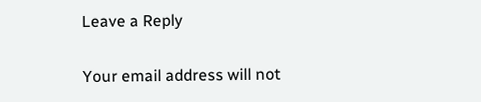Leave a Reply

Your email address will not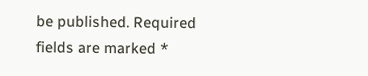be published. Required fields are marked *